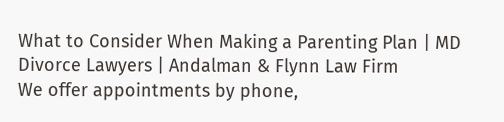What to Consider When Making a Parenting Plan | MD Divorce Lawyers | Andalman & Flynn Law Firm
We offer appointments by phone,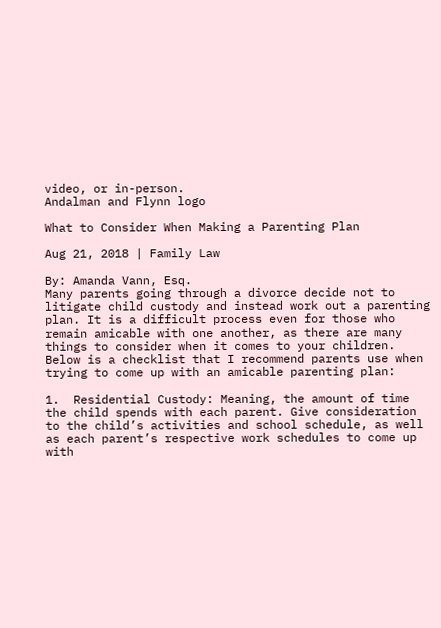video, or in-person.
Andalman and Flynn logo

What to Consider When Making a Parenting Plan

Aug 21, 2018 | Family Law

By: Amanda Vann, Esq.
Many parents going through a divorce decide not to litigate child custody and instead work out a parenting plan. It is a difficult process even for those who remain amicable with one another, as there are many things to consider when it comes to your children. Below is a checklist that I recommend parents use when trying to come up with an amicable parenting plan:

1.  Residential Custody: Meaning, the amount of time the child spends with each parent. Give consideration to the child’s activities and school schedule, as well as each parent’s respective work schedules to come up with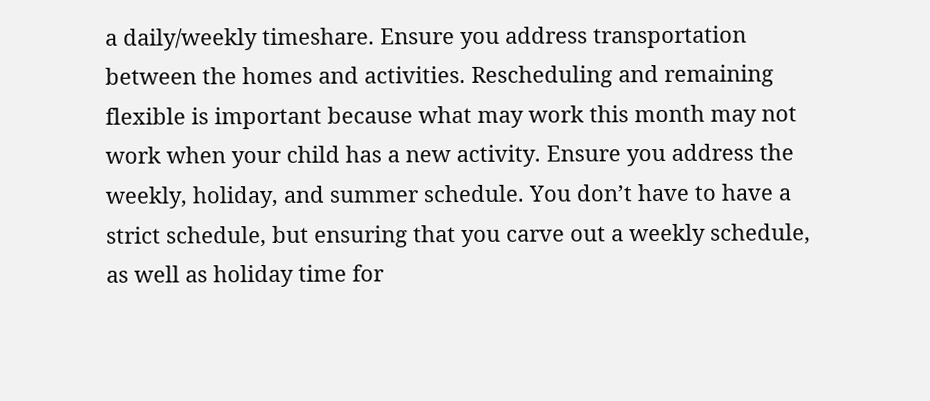a daily/weekly timeshare. Ensure you address transportation between the homes and activities. Rescheduling and remaining flexible is important because what may work this month may not work when your child has a new activity. Ensure you address the weekly, holiday, and summer schedule. You don’t have to have a strict schedule, but ensuring that you carve out a weekly schedule, as well as holiday time for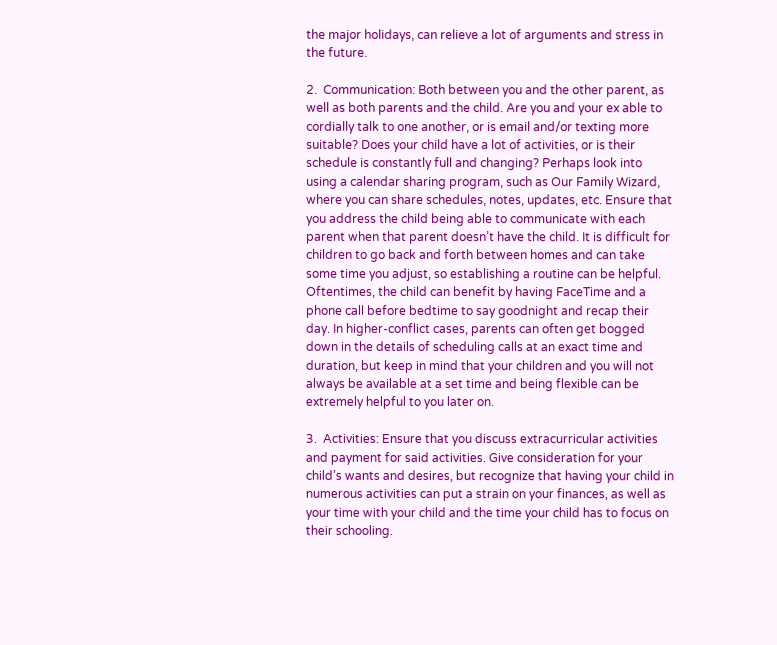the major holidays, can relieve a lot of arguments and stress in the future.

2.  Communication: Both between you and the other parent, as well as both parents and the child. Are you and your ex able to cordially talk to one another, or is email and/or texting more suitable? Does your child have a lot of activities, or is their schedule is constantly full and changing? Perhaps look into using a calendar sharing program, such as Our Family Wizard, where you can share schedules, notes, updates, etc. Ensure that you address the child being able to communicate with each parent when that parent doesn’t have the child. It is difficult for children to go back and forth between homes and can take some time you adjust, so establishing a routine can be helpful. Oftentimes, the child can benefit by having FaceTime and a phone call before bedtime to say goodnight and recap their day. In higher-conflict cases, parents can often get bogged down in the details of scheduling calls at an exact time and duration, but keep in mind that your children and you will not always be available at a set time and being flexible can be extremely helpful to you later on.

3.  Activities: Ensure that you discuss extracurricular activities and payment for said activities. Give consideration for your child’s wants and desires, but recognize that having your child in numerous activities can put a strain on your finances, as well as your time with your child and the time your child has to focus on their schooling.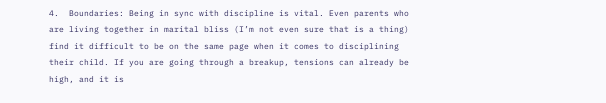4.  Boundaries: Being in sync with discipline is vital. Even parents who are living together in marital bliss (I’m not even sure that is a thing) find it difficult to be on the same page when it comes to disciplining their child. If you are going through a breakup, tensions can already be high, and it is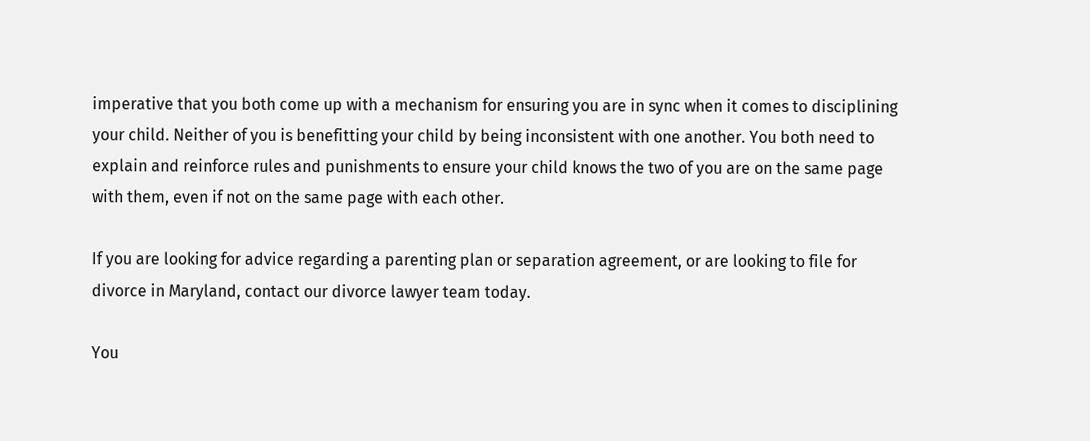imperative that you both come up with a mechanism for ensuring you are in sync when it comes to disciplining your child. Neither of you is benefitting your child by being inconsistent with one another. You both need to explain and reinforce rules and punishments to ensure your child knows the two of you are on the same page with them, even if not on the same page with each other.

If you are looking for advice regarding a parenting plan or separation agreement, or are looking to file for divorce in Maryland, contact our divorce lawyer team today.

You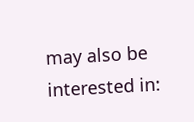may also be interested in: